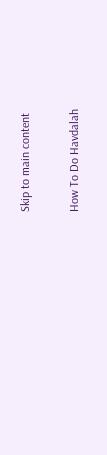Skip to main content

How To Do Havdalah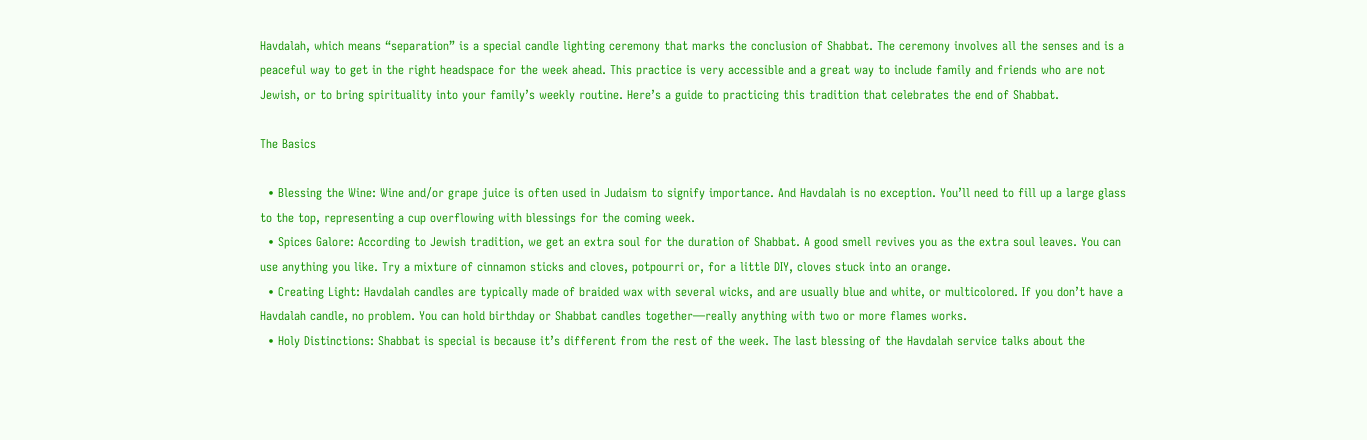Havdalah, which means “separation” is a special candle lighting ceremony that marks the conclusion of Shabbat. The ceremony involves all the senses and is a peaceful way to get in the right headspace for the week ahead. This practice is very accessible and a great way to include family and friends who are not Jewish, or to bring spirituality into your family’s weekly routine. Here’s a guide to practicing this tradition that celebrates the end of Shabbat.

The Basics

  • Blessing the Wine: Wine and/or grape juice is often used in Judaism to signify importance. And Havdalah is no exception. You’ll need to fill up a large glass to the top, representing a cup overflowing with blessings for the coming week.
  • Spices Galore: According to Jewish tradition, we get an extra soul for the duration of Shabbat. A good smell revives you as the extra soul leaves. You can use anything you like. Try a mixture of cinnamon sticks and cloves, potpourri or, for a little DIY, cloves stuck into an orange.
  • Creating Light: Havdalah candles are typically made of braided wax with several wicks, and are usually blue and white, or multicolored. If you don’t have a Havdalah candle, no problem. You can hold birthday or Shabbat candles together—really anything with two or more flames works.
  • Holy Distinctions: Shabbat is special is because it’s different from the rest of the week. The last blessing of the Havdalah service talks about the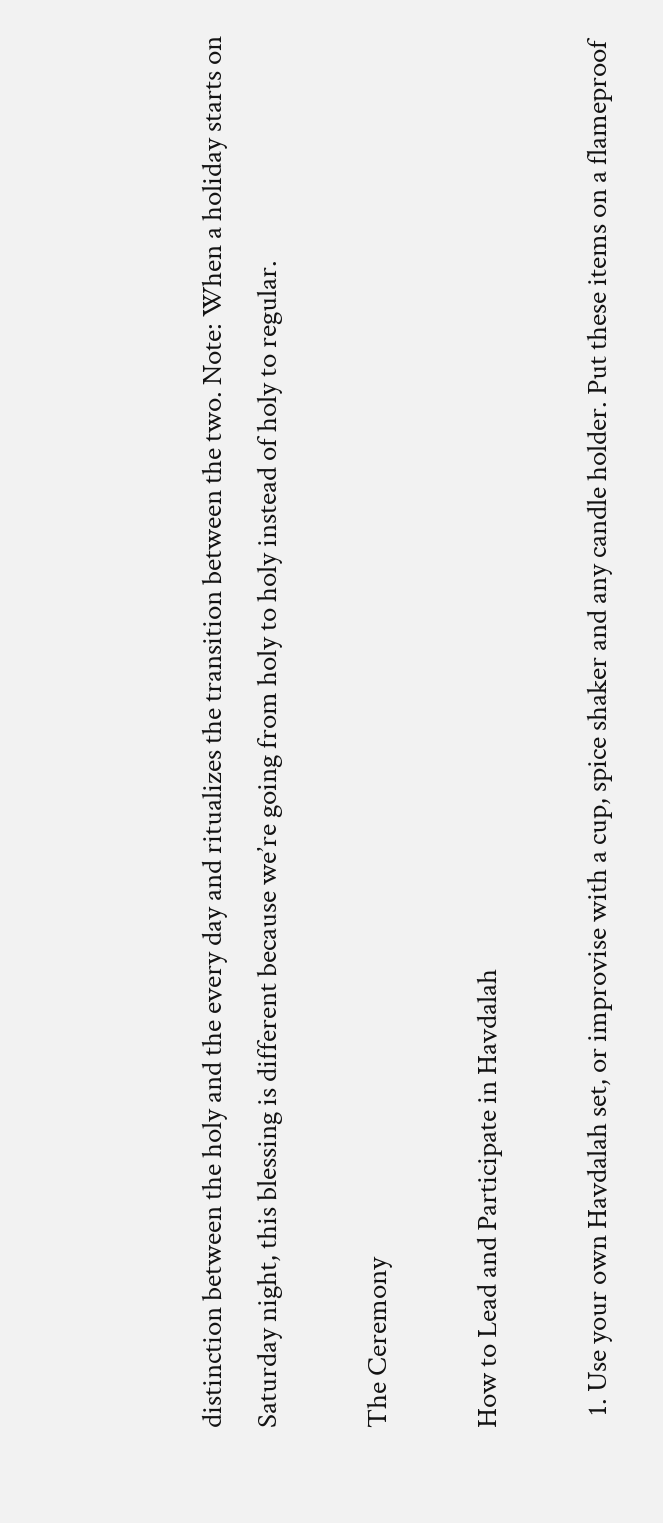distinction between the holy and the every day and ritualizes the transition between the two. Note: When a holiday starts on Saturday night, this blessing is different because we’re going from holy to holy instead of holy to regular.

The Ceremony

How to Lead and Participate in Havdalah

  1. Use your own Havdalah set, or improvise with a cup, spice shaker and any candle holder. Put these items on a flameproof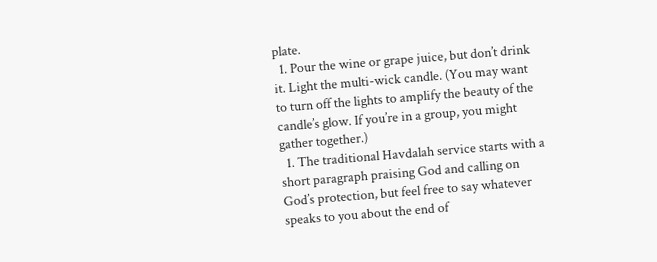plate.
  1. Pour the wine or grape juice, but don’t drink it. Light the multi-wick candle. (You may want to turn off the lights to amplify the beauty of the candle’s glow. If you’re in a group, you might gather together.)
  1. The traditional Havdalah service starts with a short paragraph praising God and calling on God’s protection, but feel free to say whatever speaks to you about the end of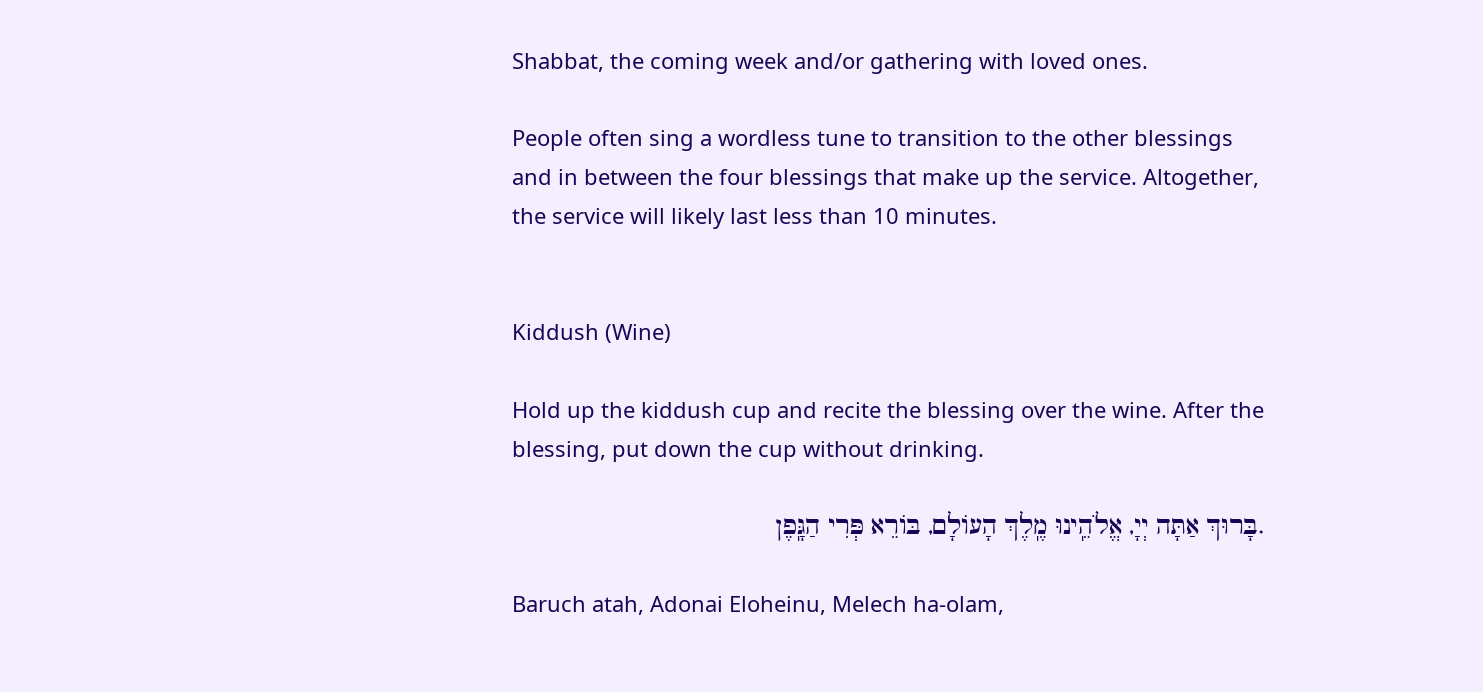Shabbat, the coming week and/or gathering with loved ones.

People often sing a wordless tune to transition to the other blessings and in between the four blessings that make up the service. Altogether, the service will likely last less than 10 minutes.


Kiddush (Wine)

Hold up the kiddush cup and recite the blessing over the wine. After the blessing, put down the cup without drinking.

.בָּרוּךְ אַתָּה יְיָ, אֱלֹהֵֽינוּ מֶֽלֶךְ הָעוֹלָם, בּוֹרֵא פְּרִי הַגָּֽפֶן

Baruch atah, Adonai Eloheinu, Melech ha-olam,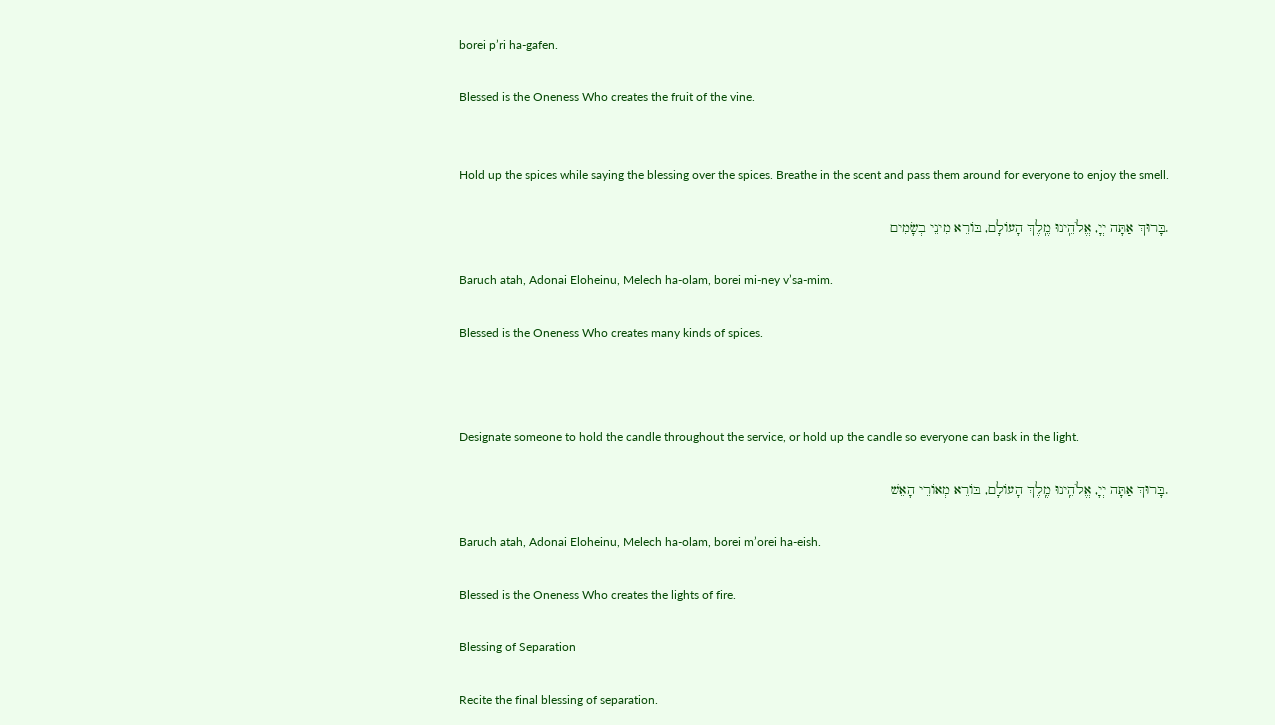borei p’ri ha-gafen.

Blessed is the Oneness Who creates the fruit of the vine.


Hold up the spices while saying the blessing over the spices. Breathe in the scent and pass them around for everyone to enjoy the smell.

.בָּרוּךְ אַתָּה יְיָ, אֱלֹהֵֽינוּ מֶֽלֶךְ הָעוֹלָם, בּוֹרֵא מִינֵי בְשָׂמִים

Baruch atah, Adonai Eloheinu, Melech ha-olam, borei mi-ney v’sa-mim.

Blessed is the Oneness Who creates many kinds of spices.



Designate someone to hold the candle throughout the service, or hold up the candle so everyone can bask in the light.

.בָּרוּךְ אַתָּה יְיָ, אֱלֹהֵֽינוּ מֶֽלֶךְ הָעוֹלָם, בּוֹרֵא מְאוֹרֵי הָאֵשׁ

Baruch atah, Adonai Eloheinu, Melech ha-olam, borei m’orei ha-eish.

Blessed is the Oneness Who creates the lights of fire.

Blessing of Separation

Recite the final blessing of separation.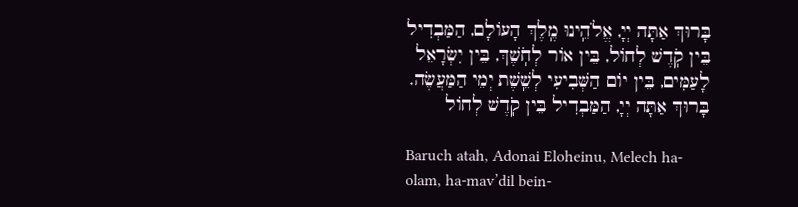בָּרוּךְ אַתָּה יְיָ, אֱלֹהֵֽינוּ מֶֽלֶךְ הָעוֹלָם, הַמַּבְדִיל בֵּין קֹֽדֶשׁ לְחוֹל, בֵּין אוֹר לְחֹֽשֶׁךְ, בֵּין יִשְׂרָאֵל לָעַמִּים, בֵּין יוֹם הַשְּׁבִיעִי לְשֵֽׁשֶׁת יְמֵי הַמַּעֲשֶׂה. בָּרוּךְ אַתָּה יְיָ, הַמַּבְדִיל בֵּין קֹֽדֶשׁ לְחוֹל

Baruch atah, Adonai Eloheinu, Melech ha-olam, ha-mav’dil bein-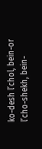ko-desh l’chol, bein-or l’cho-shekh, bein-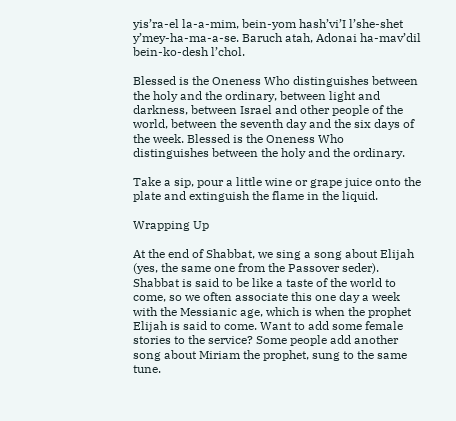yis’ra-el la-a-mim, bein-yom hash’vi’I l’she-shet y’mey-ha-ma-a-se. Baruch atah, Adonai ha-mav’dil bein-ko-desh l’chol.

Blessed is the Oneness Who distinguishes between the holy and the ordinary, between light and darkness, between Israel and other people of the world, between the seventh day and the six days of the week. Blessed is the Oneness Who distinguishes between the holy and the ordinary.

Take a sip, pour a little wine or grape juice onto the plate and extinguish the flame in the liquid.

Wrapping Up

At the end of Shabbat, we sing a song about Elijah (yes, the same one from the Passover seder). Shabbat is said to be like a taste of the world to come, so we often associate this one day a week with the Messianic age, which is when the prophet Elijah is said to come. Want to add some female stories to the service? Some people add another song about Miriam the prophet, sung to the same tune.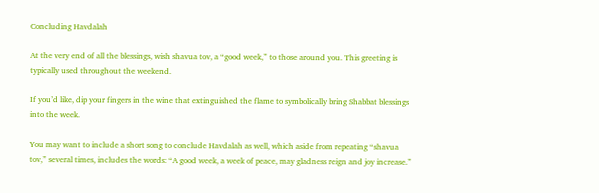Concluding Havdalah

At the very end of all the blessings, wish shavua tov, a “good week,” to those around you. This greeting is typically used throughout the weekend.

If you’d like, dip your fingers in the wine that extinguished the flame to symbolically bring Shabbat blessings into the week.

You may want to include a short song to conclude Havdalah as well, which aside from repeating “shavua tov,” several times, includes the words: “A good week, a week of peace, may gladness reign and joy increase.”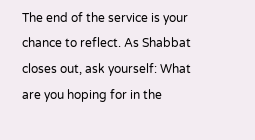The end of the service is your chance to reflect. As Shabbat closes out, ask yourself: What are you hoping for in the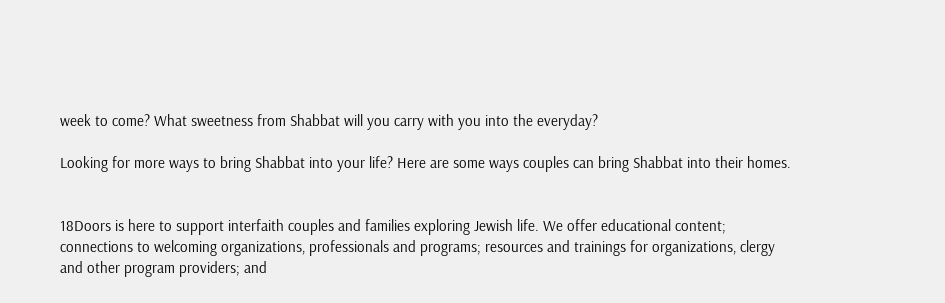week to come? What sweetness from Shabbat will you carry with you into the everyday?

Looking for more ways to bring Shabbat into your life? Here are some ways couples can bring Shabbat into their homes.


18Doors is here to support interfaith couples and families exploring Jewish life. We offer educational content; connections to welcoming organizations, professionals and programs; resources and trainings for organizations, clergy and other program providers; and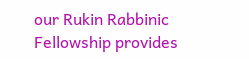our Rukin Rabbinic Fellowship provides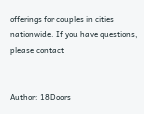offerings for couples in cities nationwide. If you have questions, please contact


Author: 18Doors